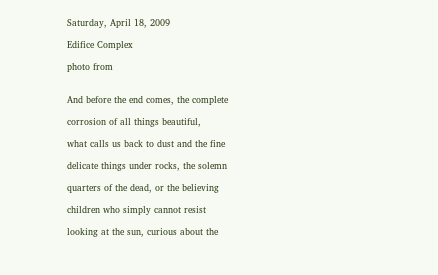Saturday, April 18, 2009

Edifice Complex

photo from


And before the end comes, the complete

corrosion of all things beautiful,

what calls us back to dust and the fine

delicate things under rocks, the solemn

quarters of the dead, or the believing

children who simply cannot resist

looking at the sun, curious about the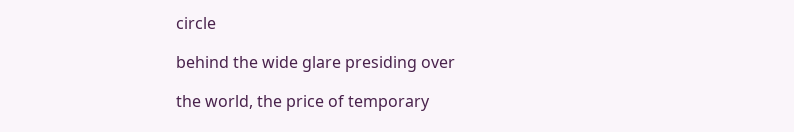circle

behind the wide glare presiding over

the world, the price of temporary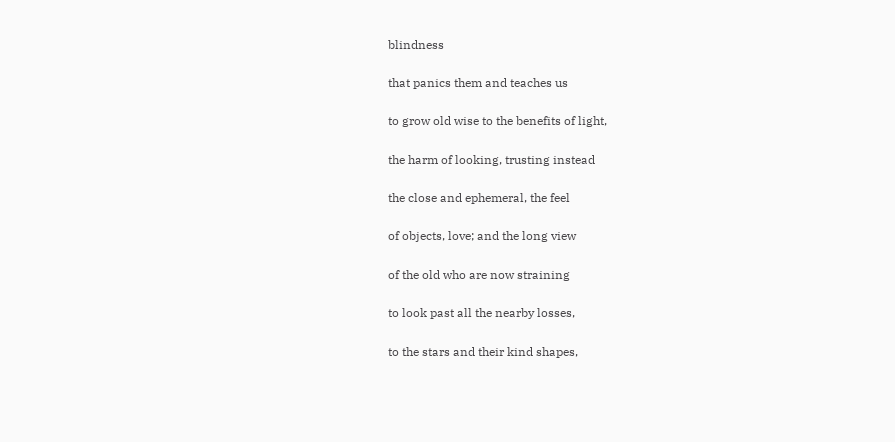blindness

that panics them and teaches us

to grow old wise to the benefits of light,

the harm of looking, trusting instead

the close and ephemeral, the feel

of objects, love; and the long view

of the old who are now straining

to look past all the nearby losses,

to the stars and their kind shapes,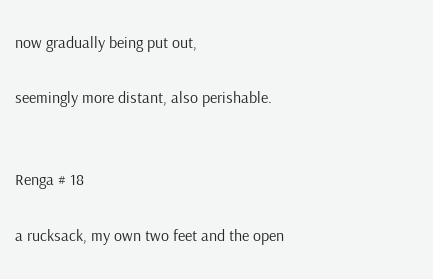now gradually being put out,

seemingly more distant, also perishable.


Renga # 18

a rucksack, my own two feet and the open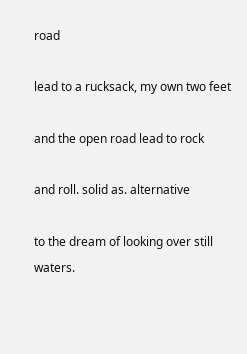road

lead to a rucksack, my own two feet

and the open road lead to rock

and roll. solid as. alternative

to the dream of looking over still waters.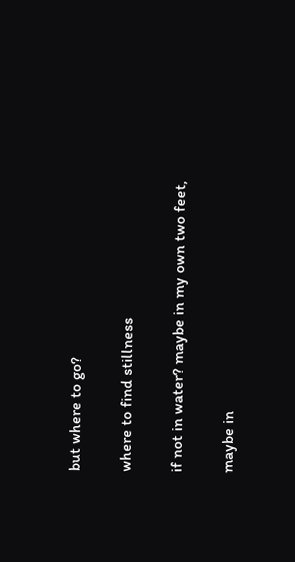but where to go?

where to find stillness

if not in water? maybe in my own two feet,

maybe in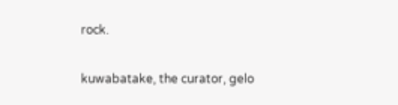rock.

kuwabatake, the curator, gelo